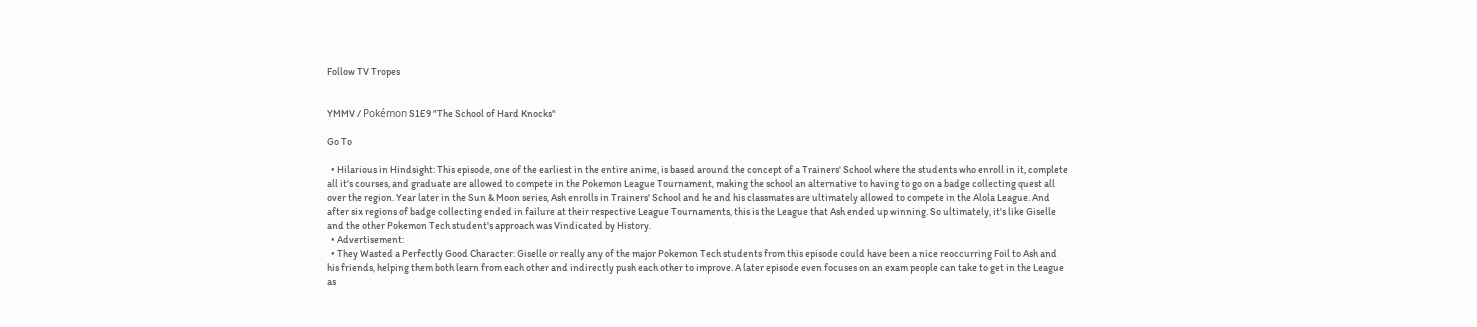Follow TV Tropes


YMMV / Pokémon S1E9 "The School of Hard Knocks"

Go To

  • Hilarious in Hindsight: This episode, one of the earliest in the entire anime, is based around the concept of a Trainers' School where the students who enroll in it, complete all it's courses, and graduate are allowed to compete in the Pokemon League Tournament, making the school an alternative to having to go on a badge collecting quest all over the region. Year later in the Sun & Moon series, Ash enrolls in Trainers' School and he and his classmates are ultimately allowed to compete in the Alola League. And after six regions of badge collecting ended in failure at their respective League Tournaments, this is the League that Ash ended up winning. So ultimately, it's like Giselle and the other Pokemon Tech student's approach was Vindicated by History.
  • Advertisement:
  • They Wasted a Perfectly Good Character: Giselle or really any of the major Pokemon Tech students from this episode could have been a nice reoccurring Foil to Ash and his friends, helping them both learn from each other and indirectly push each other to improve. A later episode even focuses on an exam people can take to get in the League as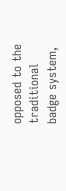opposed to the traditional badge system,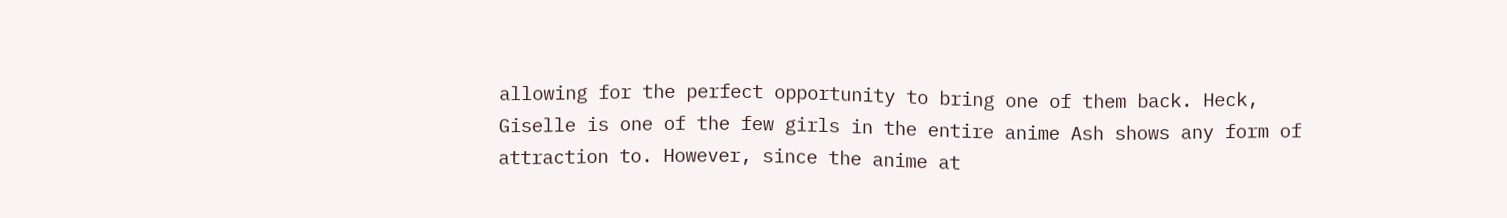allowing for the perfect opportunity to bring one of them back. Heck, Giselle is one of the few girls in the entire anime Ash shows any form of attraction to. However, since the anime at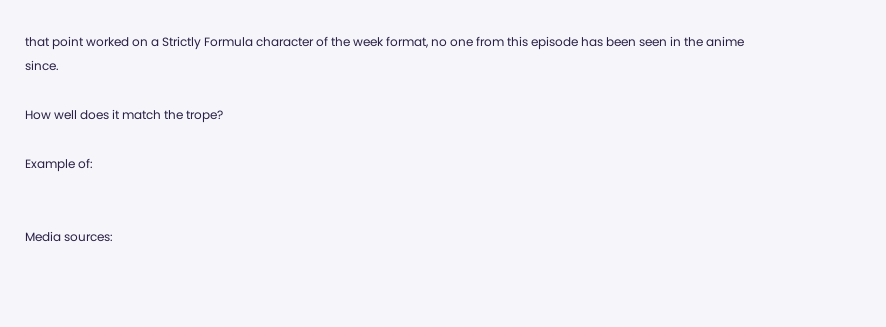that point worked on a Strictly Formula character of the week format, no one from this episode has been seen in the anime since.

How well does it match the trope?

Example of:


Media sources: